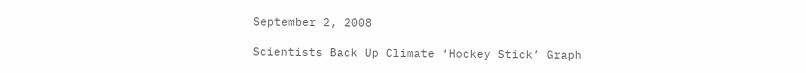September 2, 2008

Scientists Back Up Climate ‘Hockey Stick’ Graph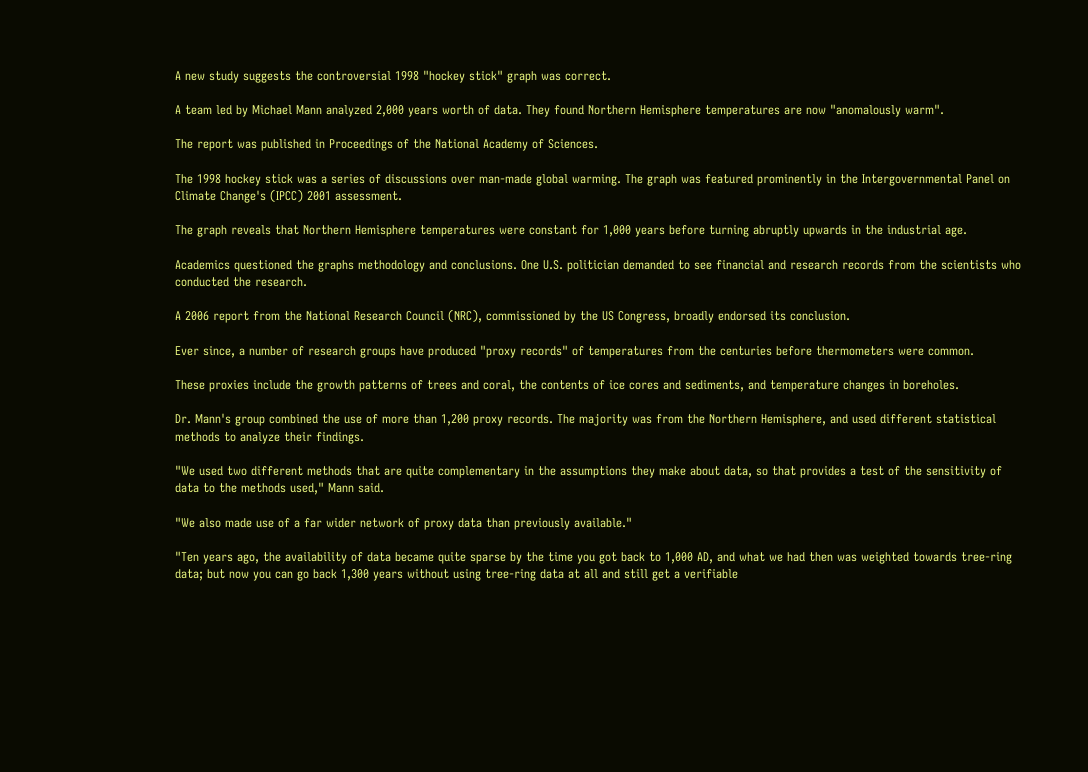A new study suggests the controversial 1998 "hockey stick" graph was correct.

A team led by Michael Mann analyzed 2,000 years worth of data. They found Northern Hemisphere temperatures are now "anomalously warm".

The report was published in Proceedings of the National Academy of Sciences.

The 1998 hockey stick was a series of discussions over man-made global warming. The graph was featured prominently in the Intergovernmental Panel on Climate Change's (IPCC) 2001 assessment.

The graph reveals that Northern Hemisphere temperatures were constant for 1,000 years before turning abruptly upwards in the industrial age.

Academics questioned the graphs methodology and conclusions. One U.S. politician demanded to see financial and research records from the scientists who conducted the research.

A 2006 report from the National Research Council (NRC), commissioned by the US Congress, broadly endorsed its conclusion.

Ever since, a number of research groups have produced "proxy records" of temperatures from the centuries before thermometers were common.

These proxies include the growth patterns of trees and coral, the contents of ice cores and sediments, and temperature changes in boreholes.

Dr. Mann's group combined the use of more than 1,200 proxy records. The majority was from the Northern Hemisphere, and used different statistical methods to analyze their findings.

"We used two different methods that are quite complementary in the assumptions they make about data, so that provides a test of the sensitivity of data to the methods used," Mann said.

"We also made use of a far wider network of proxy data than previously available."

"Ten years ago, the availability of data became quite sparse by the time you got back to 1,000 AD, and what we had then was weighted towards tree-ring data; but now you can go back 1,300 years without using tree-ring data at all and still get a verifiable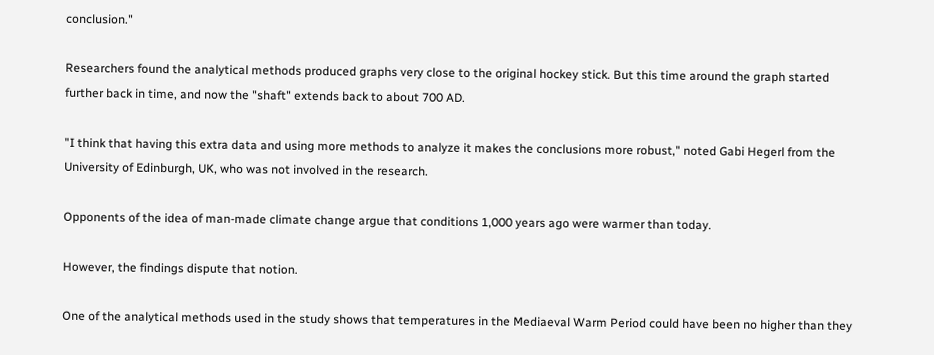conclusion."

Researchers found the analytical methods produced graphs very close to the original hockey stick. But this time around the graph started further back in time, and now the "shaft" extends back to about 700 AD.

"I think that having this extra data and using more methods to analyze it makes the conclusions more robust," noted Gabi Hegerl from the University of Edinburgh, UK, who was not involved in the research.

Opponents of the idea of man-made climate change argue that conditions 1,000 years ago were warmer than today.

However, the findings dispute that notion.

One of the analytical methods used in the study shows that temperatures in the Mediaeval Warm Period could have been no higher than they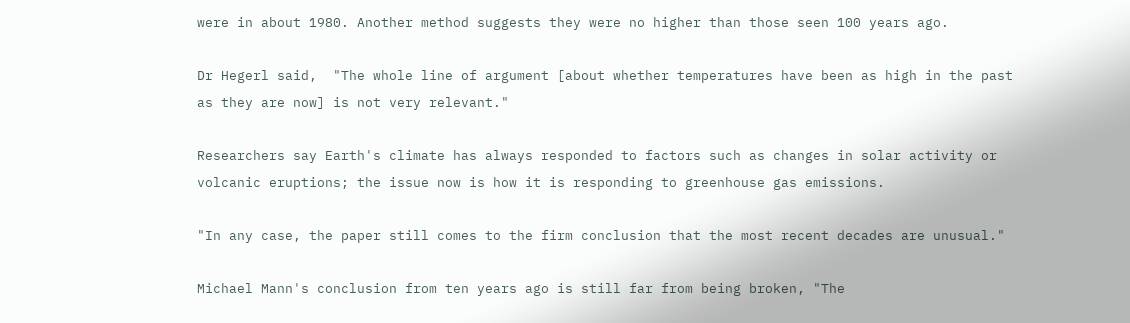were in about 1980. Another method suggests they were no higher than those seen 100 years ago.

Dr Hegerl said,  "The whole line of argument [about whether temperatures have been as high in the past as they are now] is not very relevant."

Researchers say Earth's climate has always responded to factors such as changes in solar activity or volcanic eruptions; the issue now is how it is responding to greenhouse gas emissions.

"In any case, the paper still comes to the firm conclusion that the most recent decades are unusual."

Michael Mann's conclusion from ten years ago is still far from being broken, "The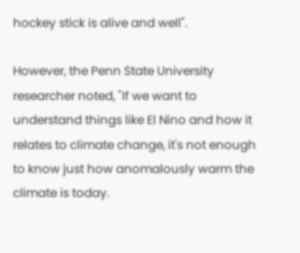hockey stick is alive and well".

However, the Penn State University researcher noted, "If we want to understand things like El Nino and how it relates to climate change, it's not enough to know just how anomalously warm the climate is today.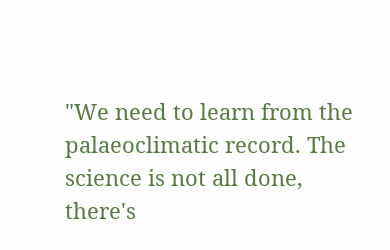"We need to learn from the palaeoclimatic record. The science is not all done, there's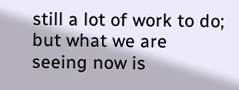still a lot of work to do; but what we are seeing now is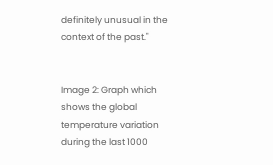definitely unusual in the context of the past."


Image 2: Graph which shows the global temperature variation during the last 1000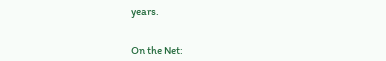years.


On the Net: